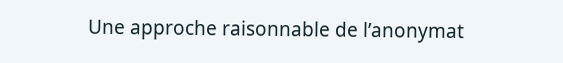Une approche raisonnable de l’anonymat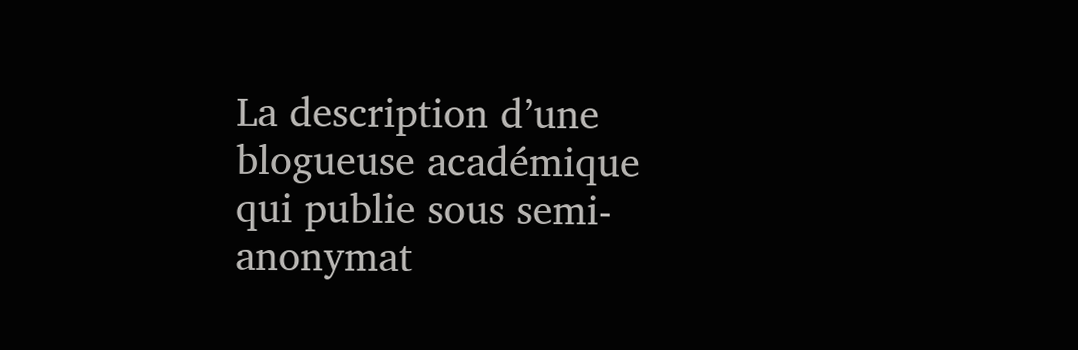La description d’une blogueuse académique qui publie sous semi-anonymat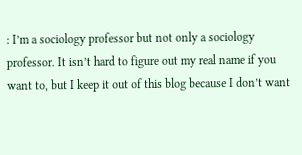: I’m a sociology professor but not only a sociology professor. It isn’t hard to figure out my real name if you want to, but I keep it out of this blog because I don’t want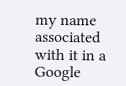my name associated with it in a Google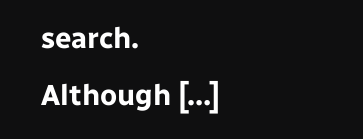search. Although […]